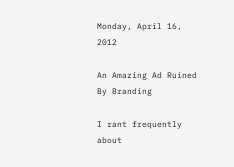Monday, April 16, 2012

An Amazing Ad Ruined By Branding

I rant frequently about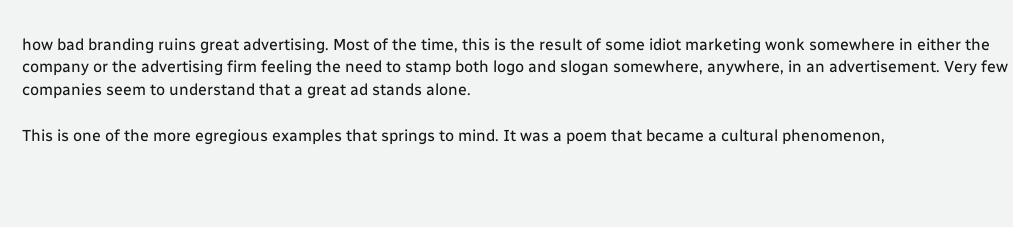how bad branding ruins great advertising. Most of the time, this is the result of some idiot marketing wonk somewhere in either the company or the advertising firm feeling the need to stamp both logo and slogan somewhere, anywhere, in an advertisement. Very few companies seem to understand that a great ad stands alone.

This is one of the more egregious examples that springs to mind. It was a poem that became a cultural phenomenon,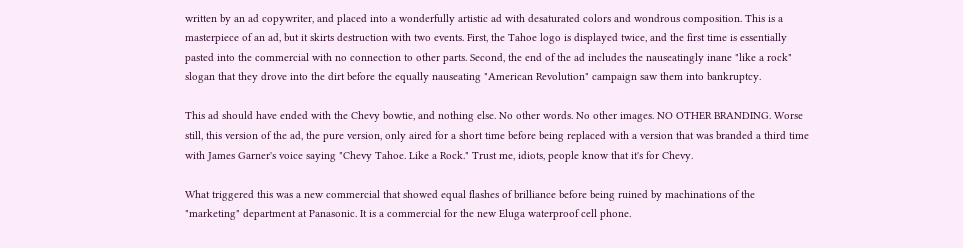written by an ad copywriter, and placed into a wonderfully artistic ad with desaturated colors and wondrous composition. This is a masterpiece of an ad, but it skirts destruction with two events. First, the Tahoe logo is displayed twice, and the first time is essentially pasted into the commercial with no connection to other parts. Second, the end of the ad includes the nauseatingly inane "like a rock" slogan that they drove into the dirt before the equally nauseating "American Revolution" campaign saw them into bankruptcy.

This ad should have ended with the Chevy bowtie, and nothing else. No other words. No other images. NO OTHER BRANDING. Worse still, this version of the ad, the pure version, only aired for a short time before being replaced with a version that was branded a third time with James Garner's voice saying "Chevy Tahoe. Like a Rock." Trust me, idiots, people know that it's for Chevy.

What triggered this was a new commercial that showed equal flashes of brilliance before being ruined by machinations of the "marketing" department at Panasonic. It is a commercial for the new Eluga waterproof cell phone.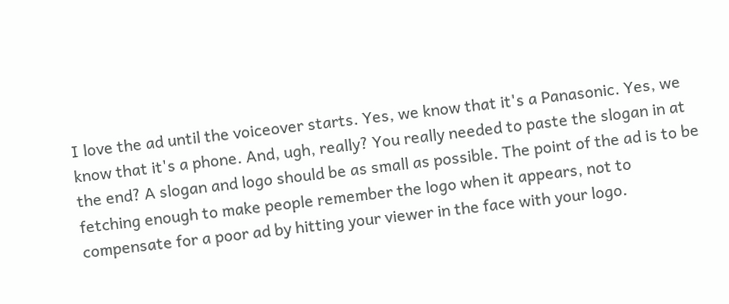I love the ad until the voiceover starts. Yes, we know that it's a Panasonic. Yes, we know that it's a phone. And, ugh, really? You really needed to paste the slogan in at the end? A slogan and logo should be as small as possible. The point of the ad is to be fetching enough to make people remember the logo when it appears, not to compensate for a poor ad by hitting your viewer in the face with your logo.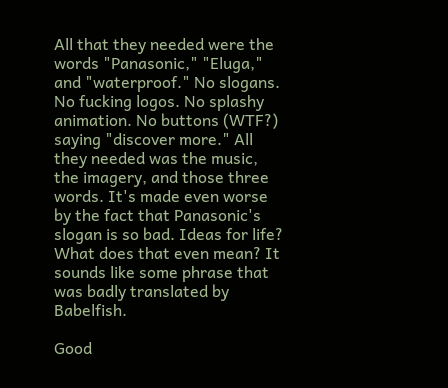All that they needed were the words "Panasonic," "Eluga," and "waterproof." No slogans. No fucking logos. No splashy animation. No buttons (WTF?) saying "discover more." All they needed was the music, the imagery, and those three words. It's made even worse by the fact that Panasonic's slogan is so bad. Ideas for life? What does that even mean? It sounds like some phrase that was badly translated by Babelfish.

Good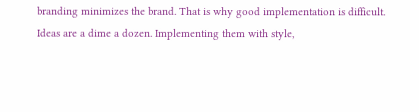branding minimizes the brand. That is why good implementation is difficult. Ideas are a dime a dozen. Implementing them with style,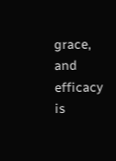grace, and efficacy is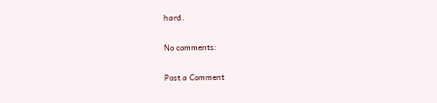hard.

No comments:

Post a Comment